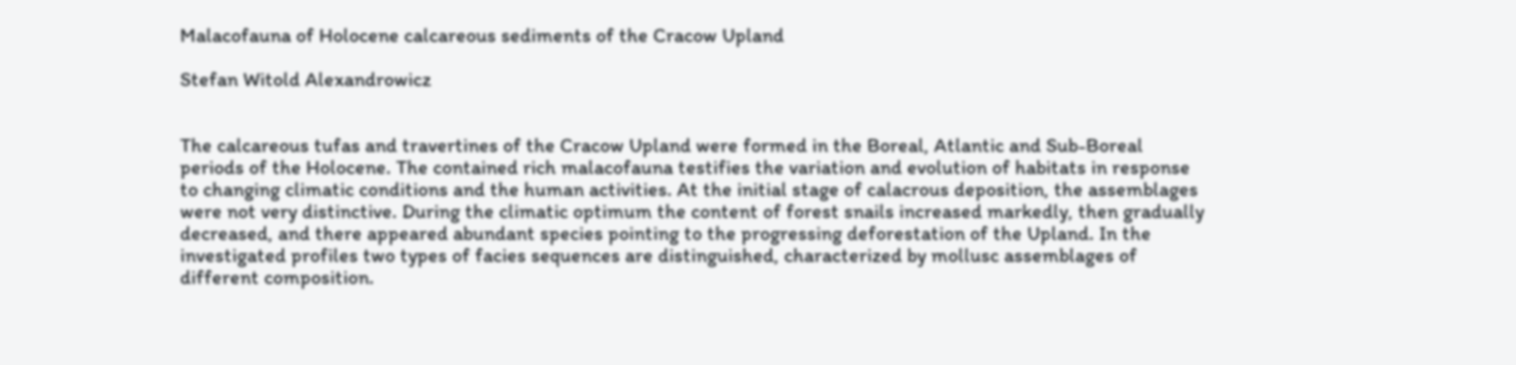Malacofauna of Holocene calcareous sediments of the Cracow Upland

Stefan Witold Alexandrowicz


The calcareous tufas and travertines of the Cracow Upland were formed in the Boreal, Atlantic and Sub-Boreal periods of the Holocene. The contained rich malacofauna testifies the variation and evolution of habitats in response to changing climatic conditions and the human activities. At the initial stage of calacrous deposition, the assemblages were not very distinctive. During the climatic optimum the content of forest snails increased markedly, then gradually decreased, and there appeared abundant species pointing to the progressing deforestation of the Upland. In the investigated profiles two types of facies sequences are distinguished, characterized by mollusc assemblages of different composition.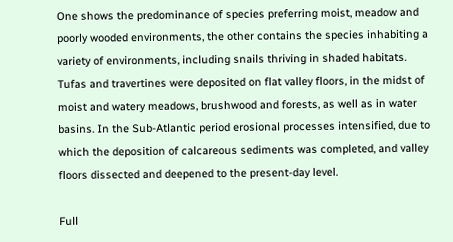One shows the predominance of species preferring moist, meadow and poorly wooded environments, the other contains the species inhabiting a variety of environments, including snails thriving in shaded habitats. Tufas and travertines were deposited on flat valley floors, in the midst of moist and watery meadows, brushwood and forests, as well as in water basins. In the Sub-Atlantic period erosional processes intensified, due to which the deposition of calcareous sediments was completed, and valley floors dissected and deepened to the present-day level.

Full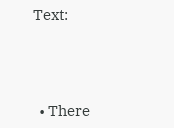Text:



  • There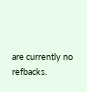are currently no refbacks.